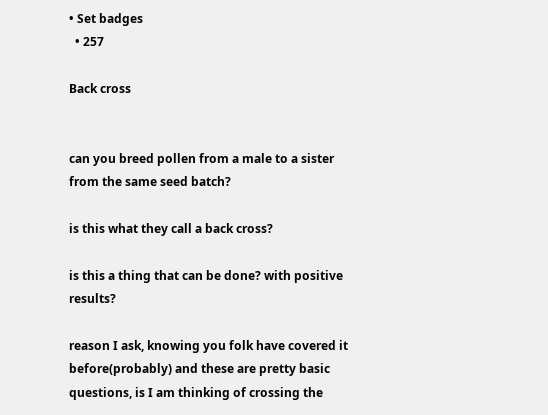• Set badges
  • 257

Back cross


can you breed pollen from a male to a sister from the same seed batch?

is this what they call a back cross?

is this a thing that can be done? with positive results?

reason I ask, knowing you folk have covered it before(probably) and these are pretty basic questions, is I am thinking of crossing the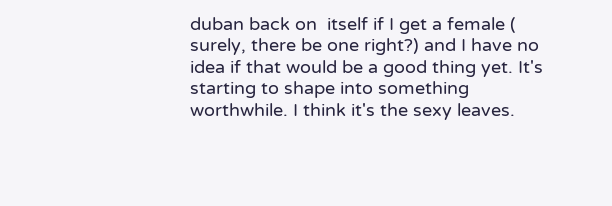duban back on  itself if I get a female ( surely, there be one right?) and I have no idea if that would be a good thing yet. It's starting to shape into something worthwhile. I think it's the sexy leaves.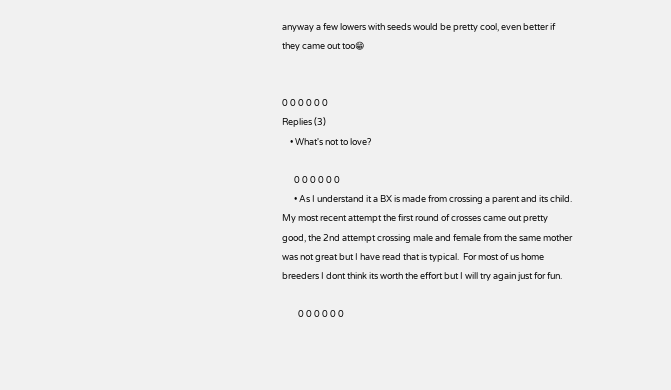anyway a few lowers with seeds would be pretty cool, even better if they came out too😁


0 0 0 0 0 0
Replies (3)
    • What's not to love?

      0 0 0 0 0 0
      • As I understand it a BX is made from crossing a parent and its child. My most recent attempt the first round of crosses came out pretty good, the 2nd attempt crossing male and female from the same mother was not great but I have read that is typical.  For most of us home breeders I dont think its worth the effort but I will try again just for fun.

        0 0 0 0 0 0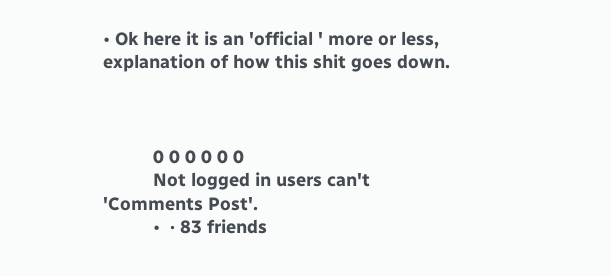• Ok here it is an 'official ' more or less, explanation of how this shit goes down.



          0 0 0 0 0 0
          Not logged in users can't 'Comments Post'.
          •  · 83 friends